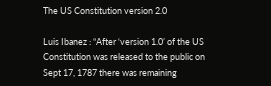The US Constitution version 2.0

Luis Ibanez : “After ‘version 1.0’ of the US Constitution was released to the public on Sept 17, 1787 there was remaining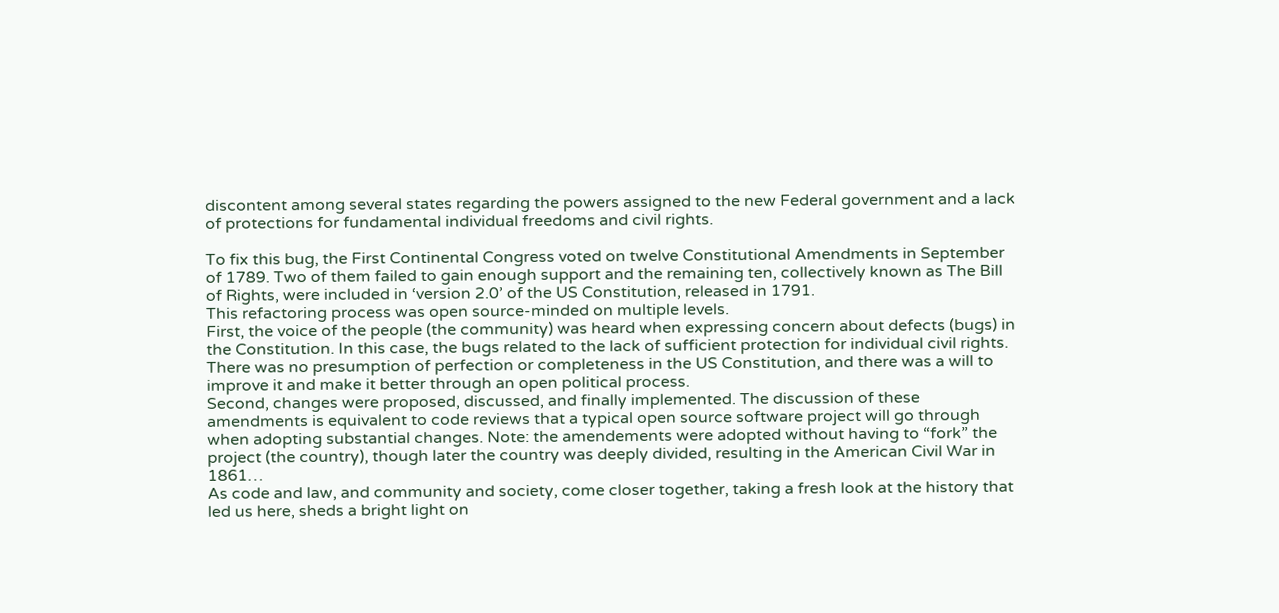discontent among several states regarding the powers assigned to the new Federal government and a lack of protections for fundamental individual freedoms and civil rights.

To fix this bug, the First Continental Congress voted on twelve Constitutional Amendments in September of 1789. Two of them failed to gain enough support and the remaining ten, collectively known as The Bill of Rights, were included in ‘version 2.0’ of the US Constitution, released in 1791.
This refactoring process was open source-minded on multiple levels.
First, the voice of the people (the community) was heard when expressing concern about defects (bugs) in the Constitution. In this case, the bugs related to the lack of sufficient protection for individual civil rights. There was no presumption of perfection or completeness in the US Constitution, and there was a will to improve it and make it better through an open political process.
Second, changes were proposed, discussed, and finally implemented. The discussion of these amendments is equivalent to code reviews that a typical open source software project will go through when adopting substantial changes. Note: the amendements were adopted without having to “fork” the project (the country), though later the country was deeply divided, resulting in the American Civil War in 1861…
As code and law, and community and society, come closer together, taking a fresh look at the history that led us here, sheds a bright light on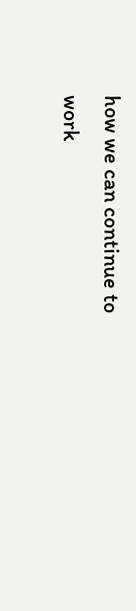how we can continue to work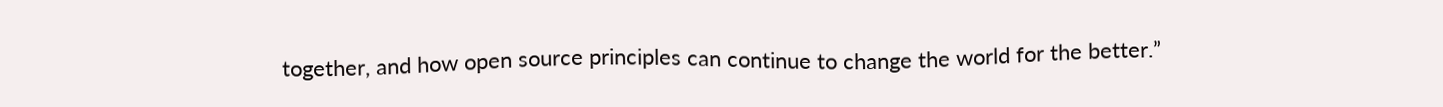together, and how open source principles can continue to change the world for the better.”